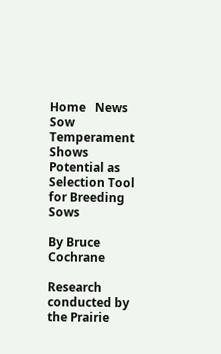Home   News
Sow Temperament Shows Potential as Selection Tool for Breeding Sows

By Bruce Cochrane

Research conducted by the Prairie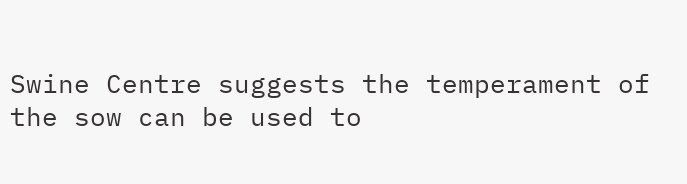Swine Centre suggests the temperament of the sow can be used to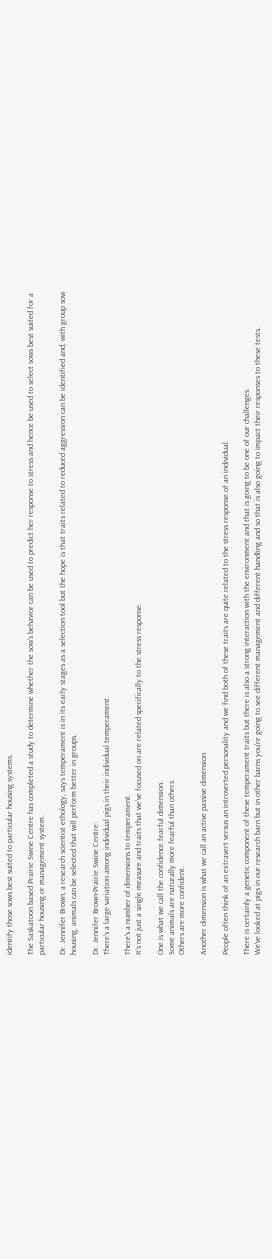identify those sows best suited to particular housing systems.

The Saskatoon based Prairie Swine Centre has completed a study to determine whether the sow's behavior can be used to predict her response to stress and hence be used to select sows best suited for a particular housing or management system.

Dr. Jennifer Brown, a research scientist ethology, says temperament is in its early stages as a selection tool but the hope is that traits related to reduced aggression can be identified and, with group sow housing, animals can be selected that will perform better in groups.

Dr. Jennifer Brown-Prairie Swine Centre:
There's a large variation among individual pigs in their individual temperament.

There's a number of dimensions to temperament.
It's not just a single measure and traits that we've focused on are related specifically to the stress response.

One is what we call the confidence fearful dimension.
Some animals are naturally more fearful than others.
Others are more confident.

Another dimension is what we call an active passive dimension.

People often think of an extravert versus an introverted personality and we find both of these traits are quite related to the stress response of an individual.

There is certainly a genetic component of these temperament traits but there is also a strong interaction with the environment and that is going to be one of our challenges.
We've looked at pigs in our research barn but in other barns you're going to see different management and different handling and so that is also going to impact their responses to these tests.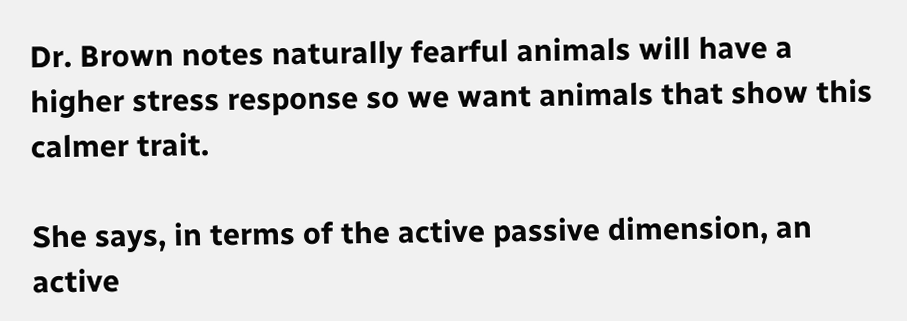Dr. Brown notes naturally fearful animals will have a higher stress response so we want animals that show this calmer trait.

She says, in terms of the active passive dimension, an active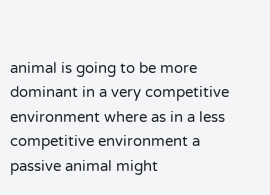animal is going to be more dominant in a very competitive environment where as in a less competitive environment a passive animal might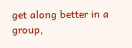get along better in a group,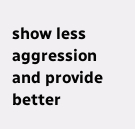show less aggression and provide better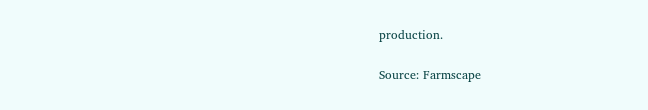production.

Source: Farmscape